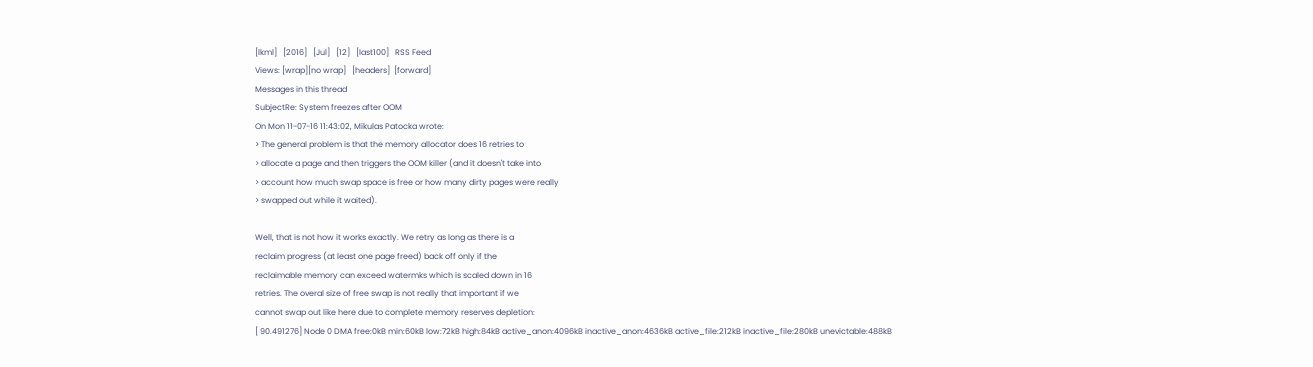[lkml]   [2016]   [Jul]   [12]   [last100]   RSS Feed
Views: [wrap][no wrap]   [headers]  [forward]
Messages in this thread
SubjectRe: System freezes after OOM
On Mon 11-07-16 11:43:02, Mikulas Patocka wrote:
> The general problem is that the memory allocator does 16 retries to
> allocate a page and then triggers the OOM killer (and it doesn't take into
> account how much swap space is free or how many dirty pages were really
> swapped out while it waited).

Well, that is not how it works exactly. We retry as long as there is a
reclaim progress (at least one page freed) back off only if the
reclaimable memory can exceed watermks which is scaled down in 16
retries. The overal size of free swap is not really that important if we
cannot swap out like here due to complete memory reserves depletion:
[ 90.491276] Node 0 DMA free:0kB min:60kB low:72kB high:84kB active_anon:4096kB inactive_anon:4636kB active_file:212kB inactive_file:280kB unevictable:488kB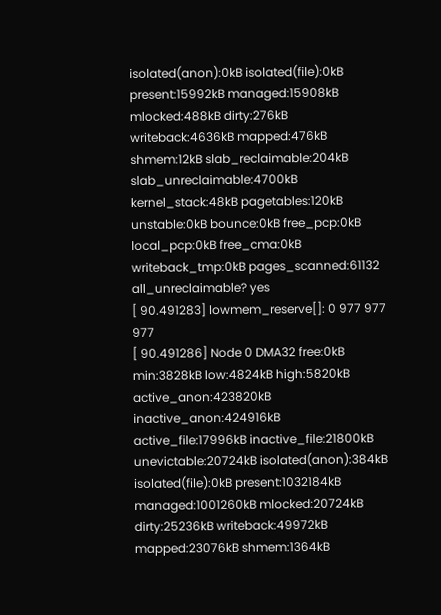isolated(anon):0kB isolated(file):0kB present:15992kB managed:15908kB mlocked:488kB dirty:276kB writeback:4636kB mapped:476kB shmem:12kB slab_reclaimable:204kB slab_unreclaimable:4700kB kernel_stack:48kB pagetables:120kB unstable:0kB bounce:0kB free_pcp:0kB local_pcp:0kB free_cma:0kB writeback_tmp:0kB pages_scanned:61132 all_unreclaimable? yes
[ 90.491283] lowmem_reserve[]: 0 977 977 977
[ 90.491286] Node 0 DMA32 free:0kB min:3828kB low:4824kB high:5820kB active_anon:423820kB inactive_anon:424916kB active_file:17996kB inactive_file:21800kB unevictable:20724kB isolated(anon):384kB isolated(file):0kB present:1032184kB managed:1001260kB mlocked:20724kB dirty:25236kB writeback:49972kB mapped:23076kB shmem:1364kB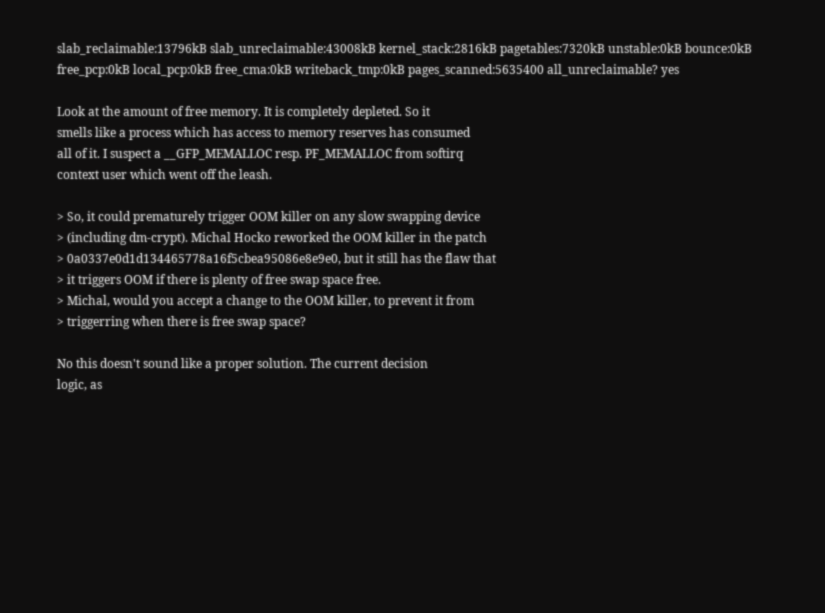slab_reclaimable:13796kB slab_unreclaimable:43008kB kernel_stack:2816kB pagetables:7320kB unstable:0kB bounce:0kB free_pcp:0kB local_pcp:0kB free_cma:0kB writeback_tmp:0kB pages_scanned:5635400 all_unreclaimable? yes

Look at the amount of free memory. It is completely depleted. So it
smells like a process which has access to memory reserves has consumed
all of it. I suspect a __GFP_MEMALLOC resp. PF_MEMALLOC from softirq
context user which went off the leash.

> So, it could prematurely trigger OOM killer on any slow swapping device
> (including dm-crypt). Michal Hocko reworked the OOM killer in the patch
> 0a0337e0d1d134465778a16f5cbea95086e8e9e0, but it still has the flaw that
> it triggers OOM if there is plenty of free swap space free.
> Michal, would you accept a change to the OOM killer, to prevent it from
> triggerring when there is free swap space?

No this doesn't sound like a proper solution. The current decision
logic, as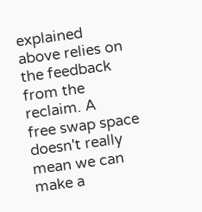explained above relies on the feedback from the reclaim. A
free swap space doesn't really mean we can make a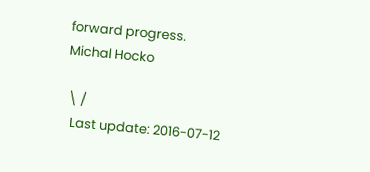forward progress.
Michal Hocko

 \ /
  Last update: 2016-07-12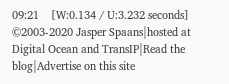09:21    [W:0.134 / U:3.232 seconds]
©2003-2020 Jasper Spaans|hosted at Digital Ocean and TransIP|Read the blog|Advertise on this site